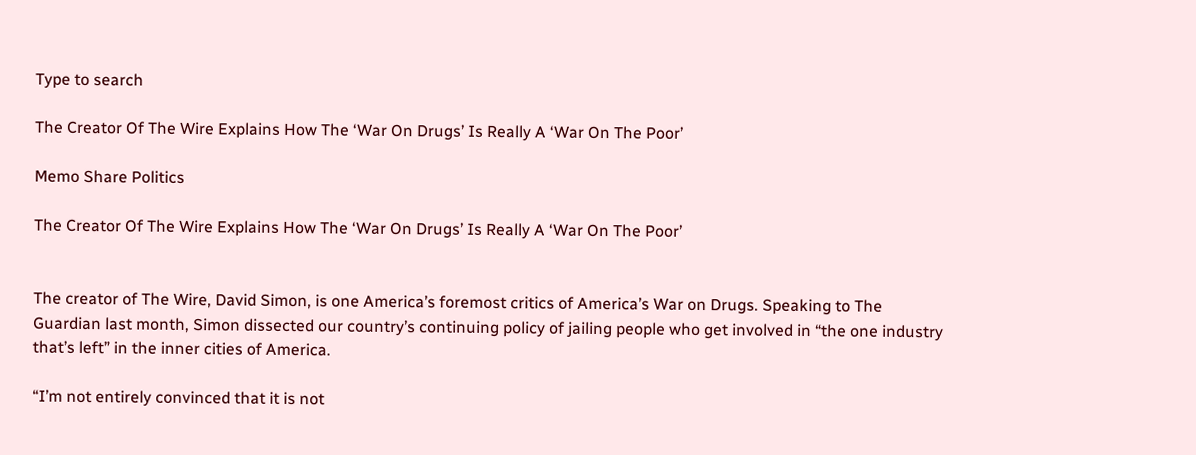Type to search

The Creator Of The Wire Explains How The ‘War On Drugs’ Is Really A ‘War On The Poor’

Memo Share Politics

The Creator Of The Wire Explains How The ‘War On Drugs’ Is Really A ‘War On The Poor’


The creator of The Wire, David Simon, is one America’s foremost critics of America’s War on Drugs. Speaking to The Guardian last month, Simon dissected our country’s continuing policy of jailing people who get involved in “the one industry that’s left” in the inner cities of America.

“I’m not entirely convinced that it is not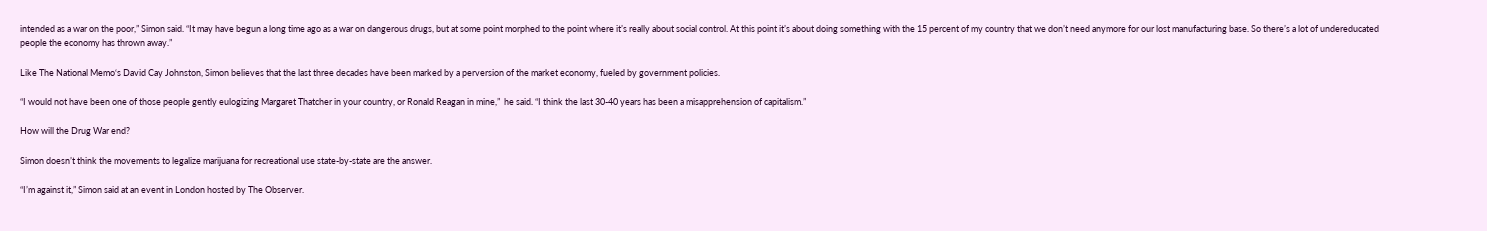intended as a war on the poor,” Simon said. “It may have begun a long time ago as a war on dangerous drugs, but at some point morphed to the point where it’s really about social control. At this point it’s about doing something with the 15 percent of my country that we don’t need anymore for our lost manufacturing base. So there’s a lot of undereducated people the economy has thrown away.”

Like The National Memo‘s David Cay Johnston, Simon believes that the last three decades have been marked by a perversion of the market economy, fueled by government policies.

“I would not have been one of those people gently eulogizing Margaret Thatcher in your country, or Ronald Reagan in mine,”  he said. “I think the last 30-40 years has been a misapprehension of capitalism.”

How will the Drug War end?

Simon doesn’t think the movements to legalize marijuana for recreational use state-by-state are the answer.

“I’m against it,” Simon said at an event in London hosted by The Observer.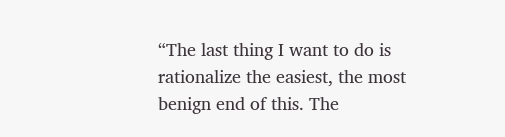“The last thing I want to do is rationalize the easiest, the most benign end of this. The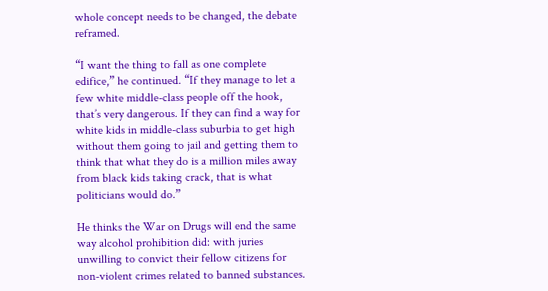whole concept needs to be changed, the debate reframed.

“I want the thing to fall as one complete edifice,” he continued. “If they manage to let a few white middle-class people off the hook, that’s very dangerous. If they can find a way for white kids in middle-class suburbia to get high without them going to jail and getting them to think that what they do is a million miles away from black kids taking crack, that is what politicians would do.”

He thinks the War on Drugs will end the same way alcohol prohibition did: with juries unwilling to convict their fellow citizens for non-violent crimes related to banned substances.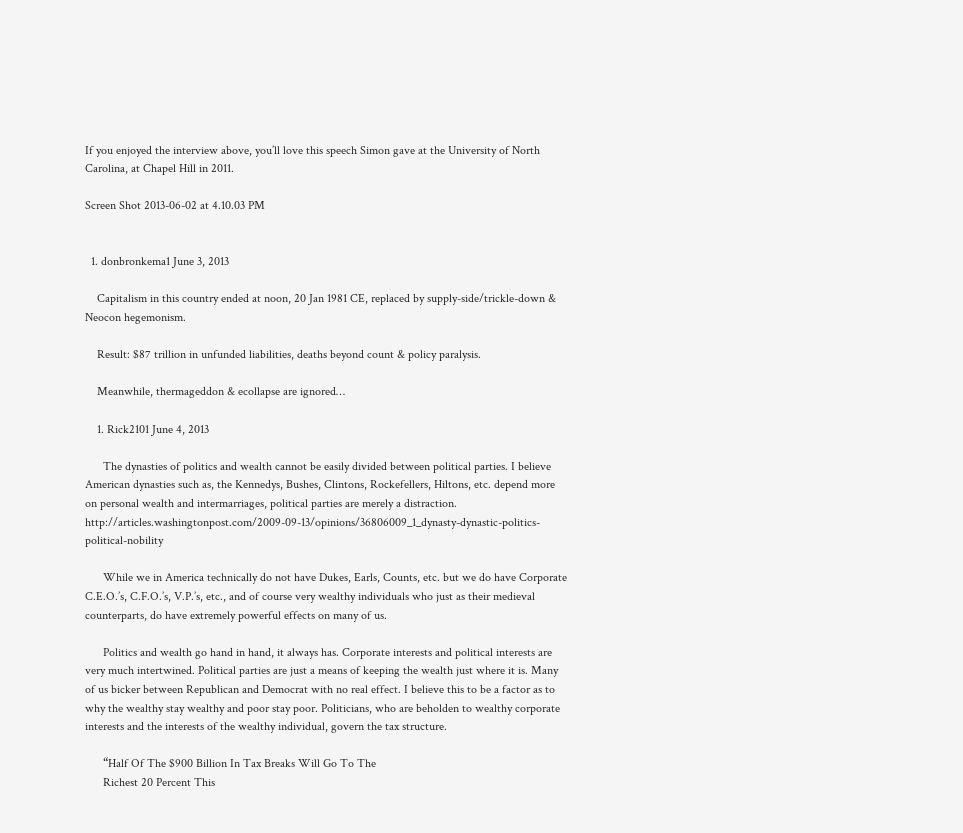If you enjoyed the interview above, you’ll love this speech Simon gave at the University of North Carolina, at Chapel Hill in 2011.

Screen Shot 2013-06-02 at 4.10.03 PM


  1. donbronkema1 June 3, 2013

    Capitalism in this country ended at noon, 20 Jan 1981 CE, replaced by supply-side/trickle-down & Neocon hegemonism.

    Result: $87 trillion in unfunded liabilities, deaths beyond count & policy paralysis.

    Meanwhile, thermageddon & ecollapse are ignored…

    1. Rick2101 June 4, 2013

      The dynasties of politics and wealth cannot be easily divided between political parties. I believe American dynasties such as, the Kennedys, Bushes, Clintons, Rockefellers, Hiltons, etc. depend more on personal wealth and intermarriages, political parties are merely a distraction. http://articles.washingtonpost.com/2009-09-13/opinions/36806009_1_dynasty-dynastic-politics-political-nobility

      While we in America technically do not have Dukes, Earls, Counts, etc. but we do have Corporate C.E.O.’s, C.F.O.’s, V.P.’s, etc., and of course very wealthy individuals who just as their medieval counterparts, do have extremely powerful effects on many of us.

      Politics and wealth go hand in hand, it always has. Corporate interests and political interests are very much intertwined. Political parties are just a means of keeping the wealth just where it is. Many of us bicker between Republican and Democrat with no real effect. I believe this to be a factor as to why the wealthy stay wealthy and poor stay poor. Politicians, who are beholden to wealthy corporate interests and the interests of the wealthy individual, govern the tax structure.

      “Half Of The $900 Billion In Tax Breaks Will Go To The
      Richest 20 Percent This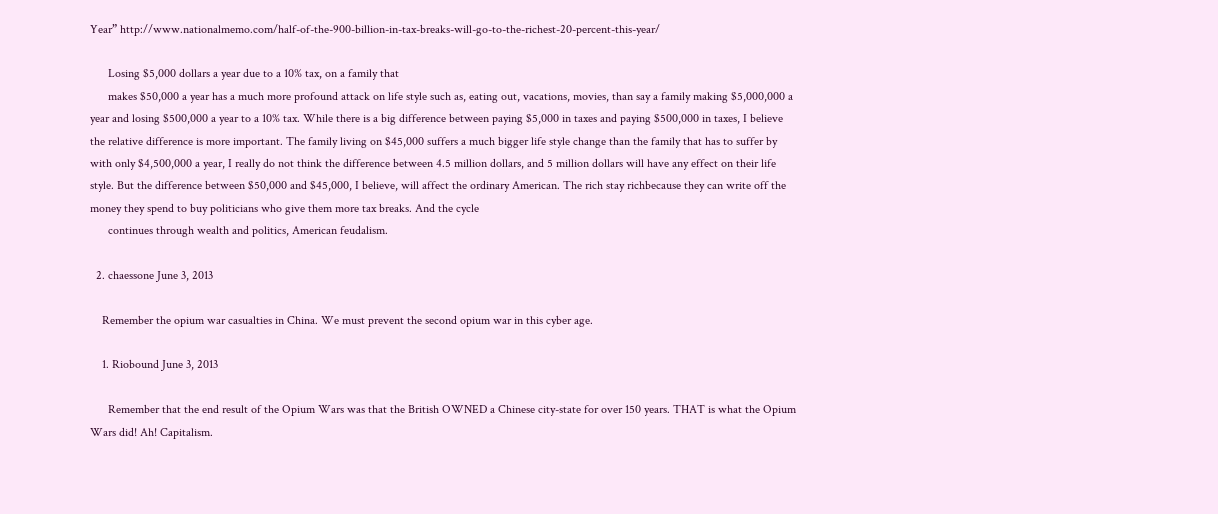Year” http://www.nationalmemo.com/half-of-the-900-billion-in-tax-breaks-will-go-to-the-richest-20-percent-this-year/

      Losing $5,000 dollars a year due to a 10% tax, on a family that
      makes $50,000 a year has a much more profound attack on life style such as, eating out, vacations, movies, than say a family making $5,000,000 a year and losing $500,000 a year to a 10% tax. While there is a big difference between paying $5,000 in taxes and paying $500,000 in taxes, I believe the relative difference is more important. The family living on $45,000 suffers a much bigger life style change than the family that has to suffer by with only $4,500,000 a year, I really do not think the difference between 4.5 million dollars, and 5 million dollars will have any effect on their life style. But the difference between $50,000 and $45,000, I believe, will affect the ordinary American. The rich stay richbecause they can write off the money they spend to buy politicians who give them more tax breaks. And the cycle
      continues through wealth and politics, American feudalism.

  2. chaessone June 3, 2013

    Remember the opium war casualties in China. We must prevent the second opium war in this cyber age.

    1. Riobound June 3, 2013

      Remember that the end result of the Opium Wars was that the British OWNED a Chinese city-state for over 150 years. THAT is what the Opium Wars did! Ah! Capitalism.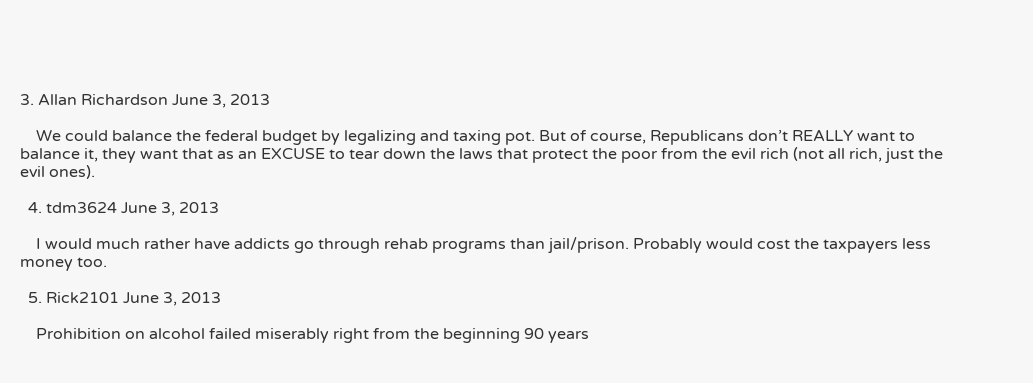3. Allan Richardson June 3, 2013

    We could balance the federal budget by legalizing and taxing pot. But of course, Republicans don’t REALLY want to balance it, they want that as an EXCUSE to tear down the laws that protect the poor from the evil rich (not all rich, just the evil ones).

  4. tdm3624 June 3, 2013

    I would much rather have addicts go through rehab programs than jail/prison. Probably would cost the taxpayers less money too.

  5. Rick2101 June 3, 2013

    Prohibition on alcohol failed miserably right from the beginning 90 years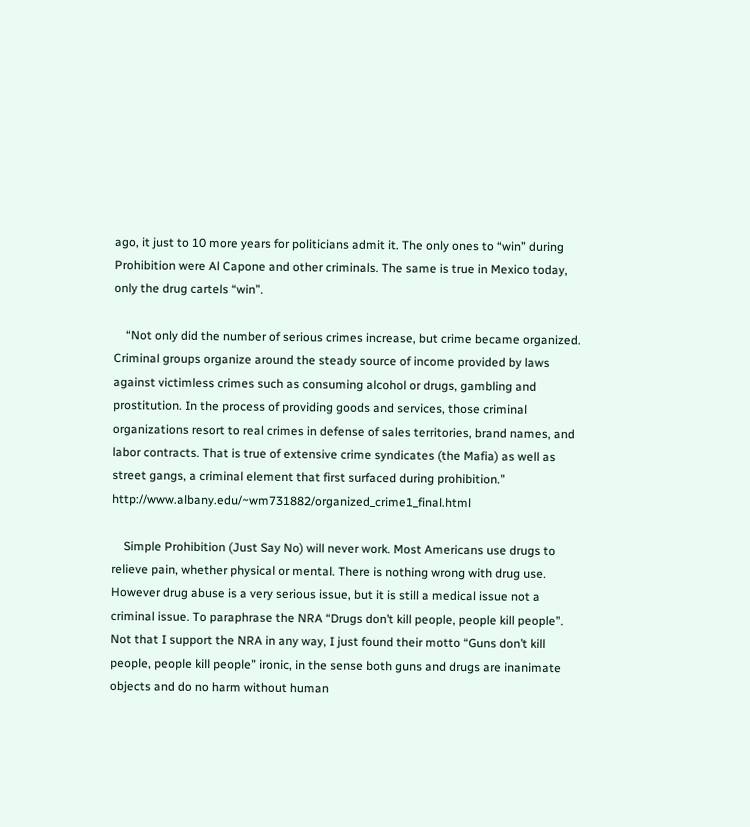ago, it just to 10 more years for politicians admit it. The only ones to “win” during Prohibition were Al Capone and other criminals. The same is true in Mexico today, only the drug cartels “win”.

    “Not only did the number of serious crimes increase, but crime became organized. Criminal groups organize around the steady source of income provided by laws against victimless crimes such as consuming alcohol or drugs, gambling and prostitution. In the process of providing goods and services, those criminal organizations resort to real crimes in defense of sales territories, brand names, and labor contracts. That is true of extensive crime syndicates (the Mafia) as well as street gangs, a criminal element that first surfaced during prohibition.” http://www.albany.edu/~wm731882/organized_crime1_final.html

    Simple Prohibition (Just Say No) will never work. Most Americans use drugs to relieve pain, whether physical or mental. There is nothing wrong with drug use. However drug abuse is a very serious issue, but it is still a medical issue not a criminal issue. To paraphrase the NRA “Drugs don’t kill people, people kill people”. Not that I support the NRA in any way, I just found their motto “Guns don’t kill people, people kill people” ironic, in the sense both guns and drugs are inanimate objects and do no harm without human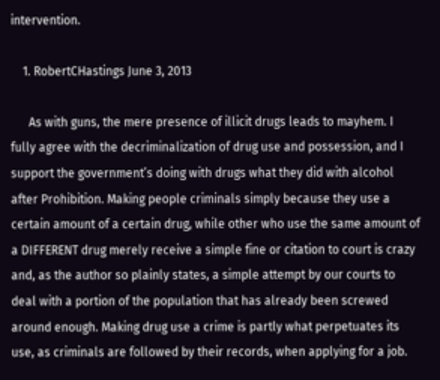intervention.

    1. RobertCHastings June 3, 2013

      As with guns, the mere presence of illicit drugs leads to mayhem. I fully agree with the decriminalization of drug use and possession, and I support the government’s doing with drugs what they did with alcohol after Prohibition. Making people criminals simply because they use a certain amount of a certain drug, while other who use the same amount of a DIFFERENT drug merely receive a simple fine or citation to court is crazy and, as the author so plainly states, a simple attempt by our courts to deal with a portion of the population that has already been screwed around enough. Making drug use a crime is partly what perpetuates its use, as criminals are followed by their records, when applying for a job.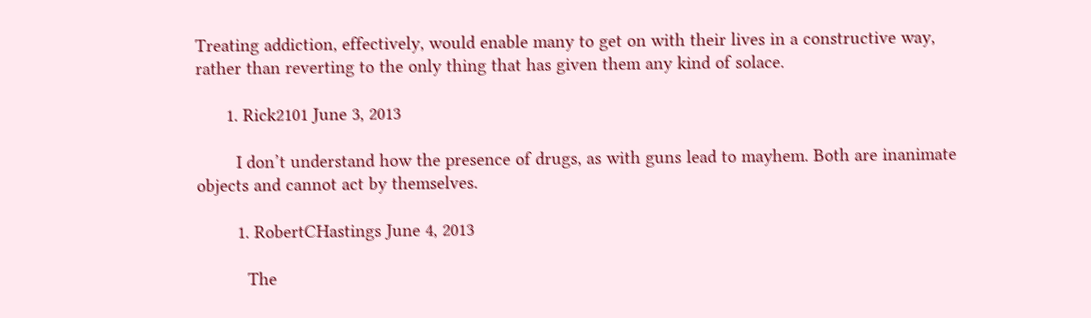Treating addiction, effectively, would enable many to get on with their lives in a constructive way, rather than reverting to the only thing that has given them any kind of solace.

      1. Rick2101 June 3, 2013

        I don’t understand how the presence of drugs, as with guns lead to mayhem. Both are inanimate objects and cannot act by themselves.

        1. RobertCHastings June 4, 2013

          The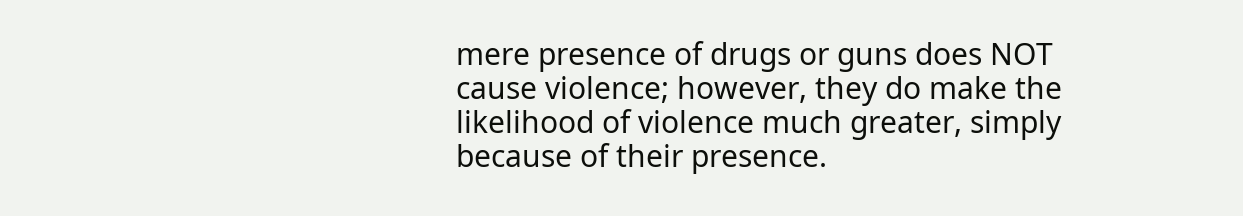mere presence of drugs or guns does NOT cause violence; however, they do make the likelihood of violence much greater, simply because of their presence.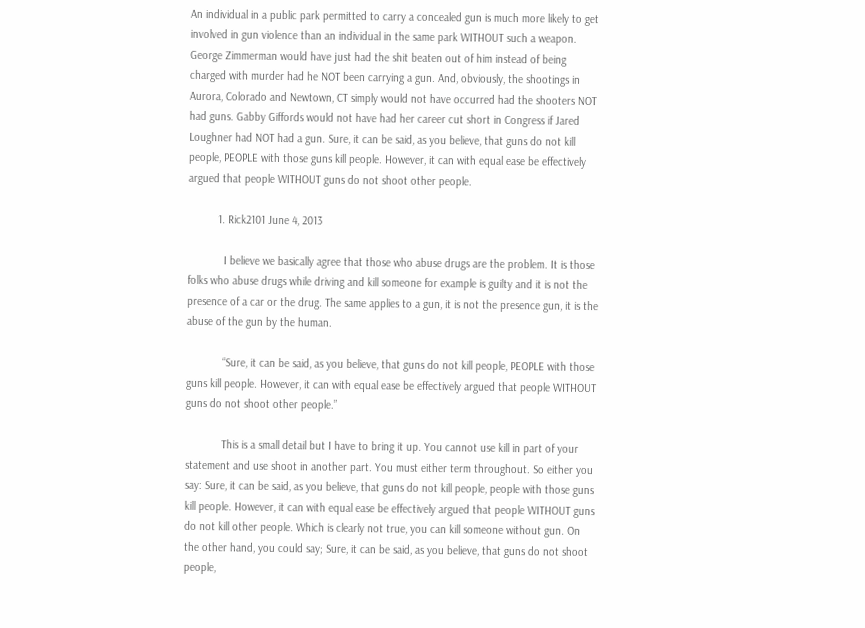An individual in a public park permitted to carry a concealed gun is much more likely to get involved in gun violence than an individual in the same park WITHOUT such a weapon. George Zimmerman would have just had the shit beaten out of him instead of being charged with murder had he NOT been carrying a gun. And, obviously, the shootings in Aurora, Colorado and Newtown, CT simply would not have occurred had the shooters NOT had guns. Gabby Giffords would not have had her career cut short in Congress if Jared Loughner had NOT had a gun. Sure, it can be said, as you believe, that guns do not kill people, PEOPLE with those guns kill people. However, it can with equal ease be effectively argued that people WITHOUT guns do not shoot other people.

          1. Rick2101 June 4, 2013

            I believe we basically agree that those who abuse drugs are the problem. It is those folks who abuse drugs while driving and kill someone for example is guilty and it is not the presence of a car or the drug. The same applies to a gun, it is not the presence gun, it is the abuse of the gun by the human.

            “Sure, it can be said, as you believe, that guns do not kill people, PEOPLE with those guns kill people. However, it can with equal ease be effectively argued that people WITHOUT guns do not shoot other people.”

            This is a small detail but I have to bring it up. You cannot use kill in part of your statement and use shoot in another part. You must either term throughout. So either you say: Sure, it can be said, as you believe, that guns do not kill people, people with those guns kill people. However, it can with equal ease be effectively argued that people WITHOUT guns do not kill other people. Which is clearly not true, you can kill someone without gun. On the other hand, you could say; Sure, it can be said, as you believe, that guns do not shoot people,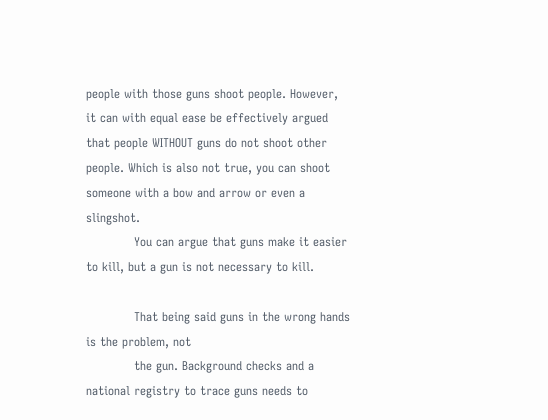people with those guns shoot people. However, it can with equal ease be effectively argued that people WITHOUT guns do not shoot other people. Which is also not true, you can shoot someone with a bow and arrow or even a slingshot.
            You can argue that guns make it easier to kill, but a gun is not necessary to kill.

            That being said guns in the wrong hands is the problem, not
            the gun. Background checks and a national registry to trace guns needs to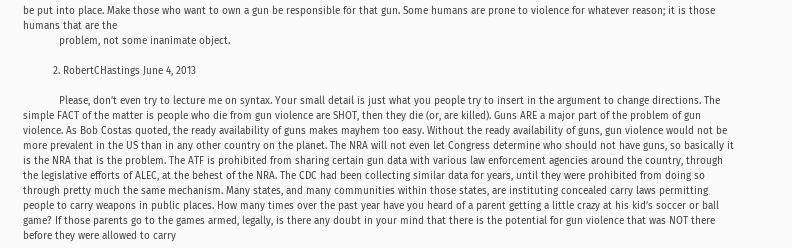be put into place. Make those who want to own a gun be responsible for that gun. Some humans are prone to violence for whatever reason; it is those humans that are the
            problem, not some inanimate object.

          2. RobertCHastings June 4, 2013

            Please, don’t even try to lecture me on syntax. Your small detail is just what you people try to insert in the argument to change directions. The simple FACT of the matter is people who die from gun violence are SHOT, then they die (or, are killed). Guns ARE a major part of the problem of gun violence. As Bob Costas quoted, the ready availability of guns makes mayhem too easy. Without the ready availability of guns, gun violence would not be more prevalent in the US than in any other country on the planet. The NRA will not even let Congress determine who should not have guns, so basically it is the NRA that is the problem. The ATF is prohibited from sharing certain gun data with various law enforcement agencies around the country, through the legislative efforts of ALEC, at the behest of the NRA. The CDC had been collecting similar data for years, until they were prohibited from doing so through pretty much the same mechanism. Many states, and many communities within those states, are instituting concealed carry laws permitting people to carry weapons in public places. How many times over the past year have you heard of a parent getting a little crazy at his kid’s soccer or ball game? If those parents go to the games armed, legally, is there any doubt in your mind that there is the potential for gun violence that was NOT there before they were allowed to carry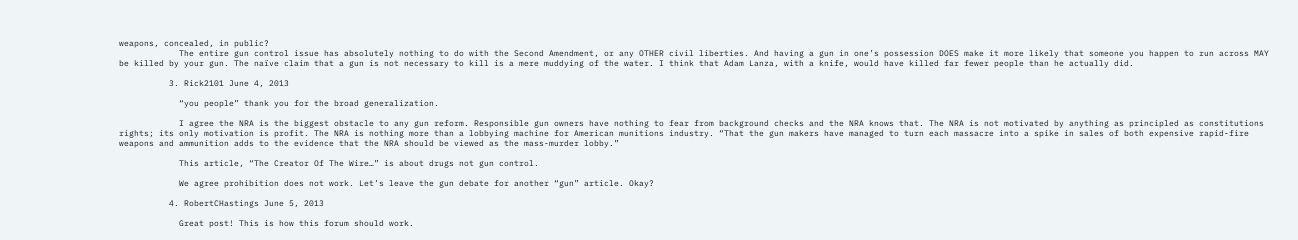weapons, concealed, in public?
            The entire gun control issue has absolutely nothing to do with the Second Amendment, or any OTHER civil liberties. And having a gun in one’s possession DOES make it more likely that someone you happen to run across MAY be killed by your gun. The naïve claim that a gun is not necessary to kill is a mere muddying of the water. I think that Adam Lanza, with a knife, would have killed far fewer people than he actually did.

          3. Rick2101 June 4, 2013

            “you people” thank you for the broad generalization.

            I agree the NRA is the biggest obstacle to any gun reform. Responsible gun owners have nothing to fear from background checks and the NRA knows that. The NRA is not motivated by anything as principled as constitutions rights; its only motivation is profit. The NRA is nothing more than a lobbying machine for American munitions industry. “That the gun makers have managed to turn each massacre into a spike in sales of both expensive rapid-fire weapons and ammunition adds to the evidence that the NRA should be viewed as the mass-murder lobby.”

            This article, “The Creator Of The Wire…” is about drugs not gun control.

            We agree prohibition does not work. Let’s leave the gun debate for another “gun” article. Okay?

          4. RobertCHastings June 5, 2013

            Great post! This is how this forum should work.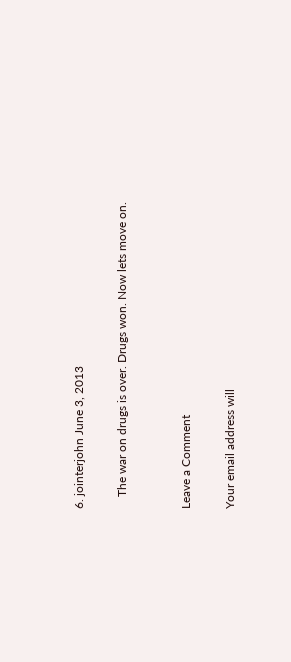6. jointerjohn June 3, 2013

    The war on drugs is over. Drugs won. Now lets move on.


Leave a Comment

Your email address will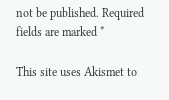not be published. Required fields are marked *

This site uses Akismet to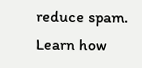reduce spam. Learn how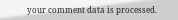your comment data is processed.